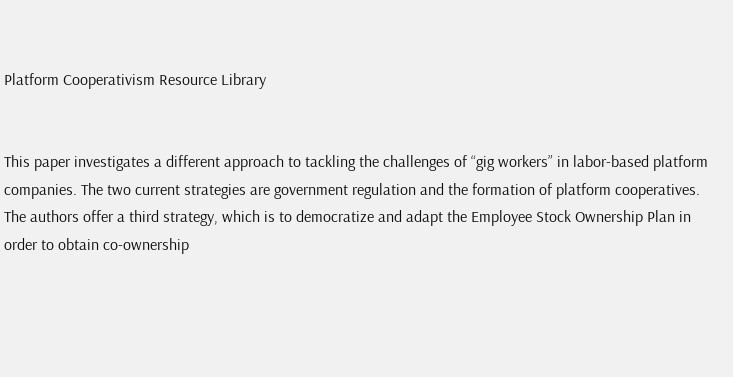Platform Cooperativism Resource Library


This paper investigates a different approach to tackling the challenges of “gig workers” in labor-based platform companies. The two current strategies are government regulation and the formation of platform cooperatives. The authors offer a third strategy, which is to democratize and adapt the Employee Stock Ownership Plan in order to obtain co-ownership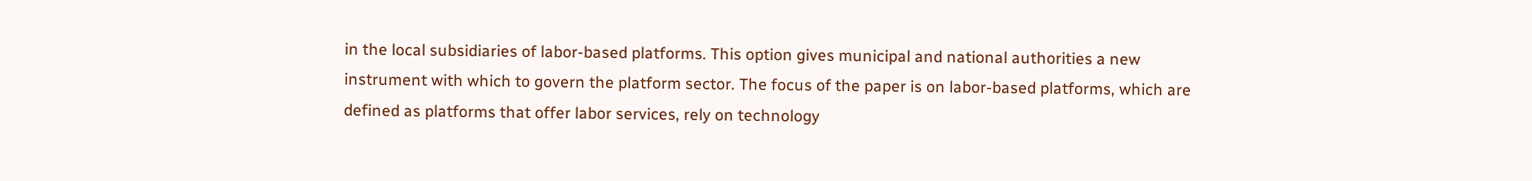in the local subsidiaries of labor-based platforms. This option gives municipal and national authorities a new instrument with which to govern the platform sector. The focus of the paper is on labor-based platforms, which are defined as platforms that offer labor services, rely on technology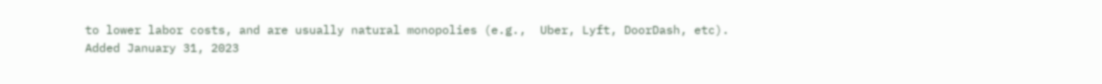to lower labor costs, and are usually natural monopolies (e.g.,  Uber, Lyft, DoorDash, etc).
Added January 31, 2023